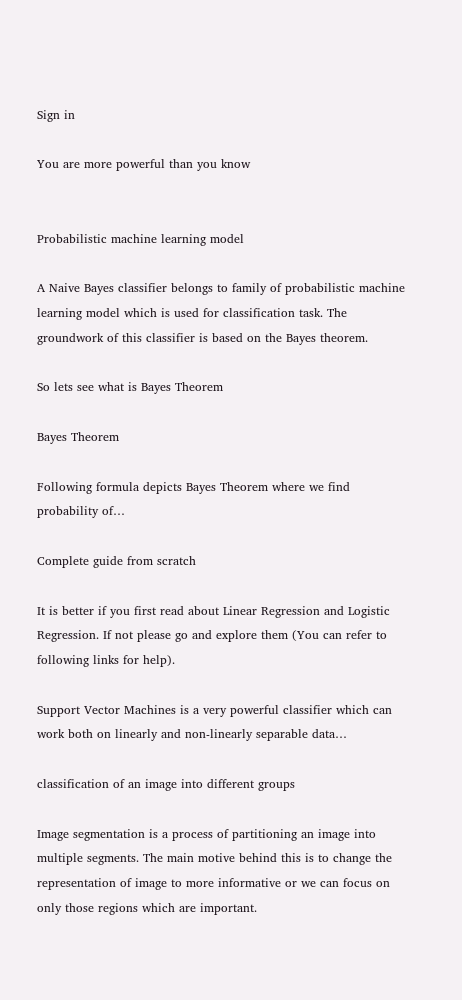Sign in

You are more powerful than you know


Probabilistic machine learning model

A Naive Bayes classifier belongs to family of probabilistic machine learning model which is used for classification task. The groundwork of this classifier is based on the Bayes theorem.

So lets see what is Bayes Theorem

Bayes Theorem

Following formula depicts Bayes Theorem where we find probability of…

Complete guide from scratch

It is better if you first read about Linear Regression and Logistic Regression. If not please go and explore them (You can refer to following links for help).

Support Vector Machines is a very powerful classifier which can work both on linearly and non-linearly separable data…

classification of an image into different groups

Image segmentation is a process of partitioning an image into multiple segments. The main motive behind this is to change the representation of image to more informative or we can focus on only those regions which are important.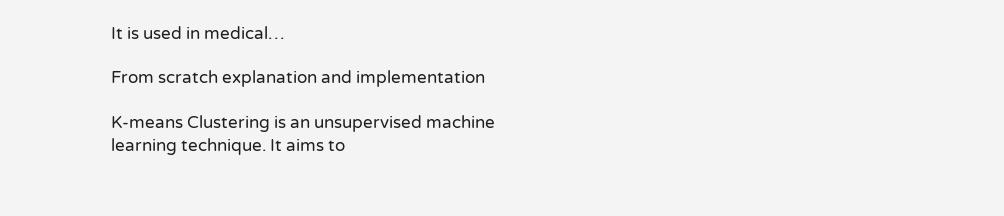It is used in medical…

From scratch explanation and implementation

K-means Clustering is an unsupervised machine learning technique. It aims to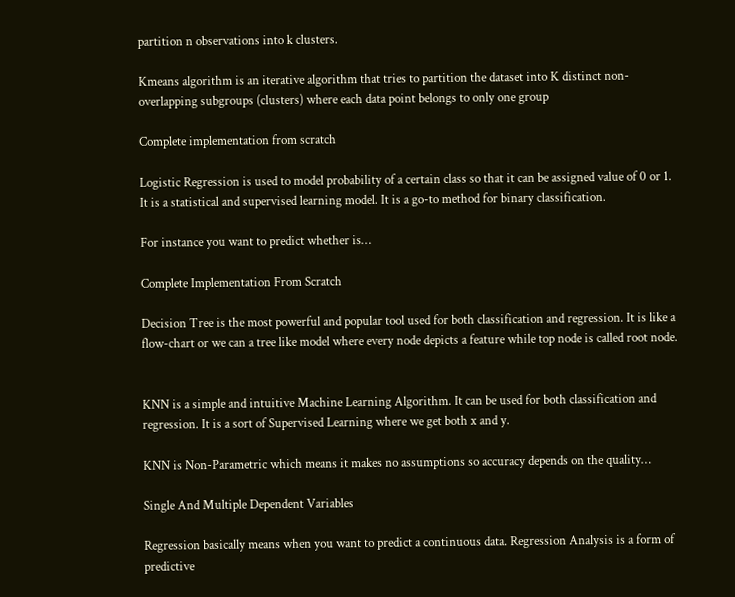partition n observations into k clusters.

Kmeans algorithm is an iterative algorithm that tries to partition the dataset into K distinct non-overlapping subgroups (clusters) where each data point belongs to only one group

Complete implementation from scratch

Logistic Regression is used to model probability of a certain class so that it can be assigned value of 0 or 1. It is a statistical and supervised learning model. It is a go-to method for binary classification.

For instance you want to predict whether is…

Complete Implementation From Scratch

Decision Tree is the most powerful and popular tool used for both classification and regression. It is like a flow-chart or we can a tree like model where every node depicts a feature while top node is called root node.


KNN is a simple and intuitive Machine Learning Algorithm. It can be used for both classification and regression. It is a sort of Supervised Learning where we get both x and y.

KNN is Non-Parametric which means it makes no assumptions so accuracy depends on the quality…

Single And Multiple Dependent Variables

Regression basically means when you want to predict a continuous data. Regression Analysis is a form of predictive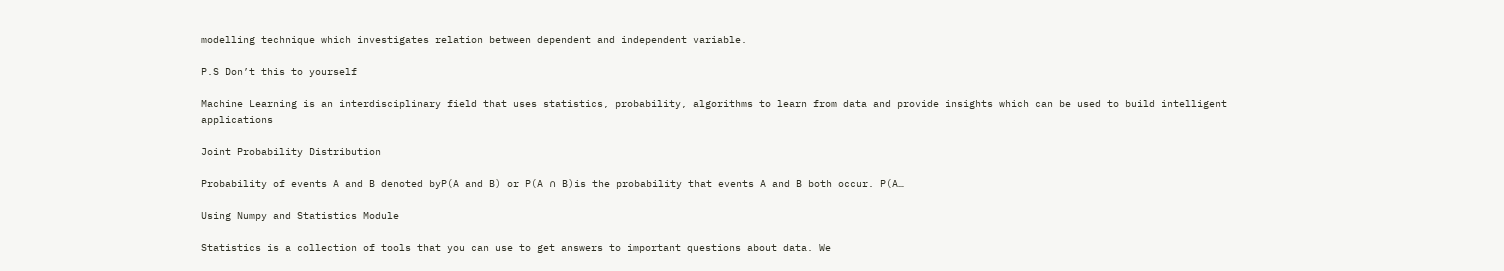modelling technique which investigates relation between dependent and independent variable.

P.S Don’t this to yourself

Machine Learning is an interdisciplinary field that uses statistics, probability, algorithms to learn from data and provide insights which can be used to build intelligent applications

Joint Probability Distribution

Probability of events A and B denoted byP(A and B) or P(A ∩ B)is the probability that events A and B both occur. P(A…

Using Numpy and Statistics Module

Statistics is a collection of tools that you can use to get answers to important questions about data. We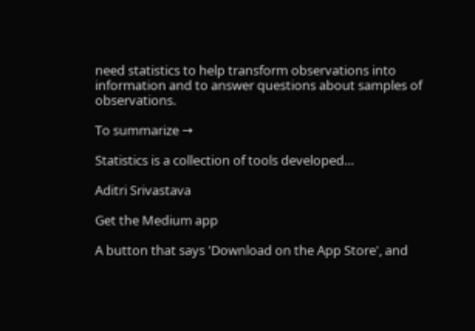need statistics to help transform observations into information and to answer questions about samples of observations.

To summarize →

Statistics is a collection of tools developed…

Aditri Srivastava

Get the Medium app

A button that says 'Download on the App Store', and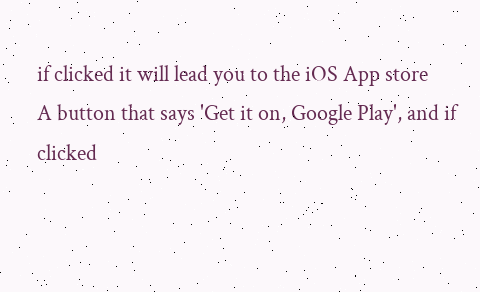if clicked it will lead you to the iOS App store
A button that says 'Get it on, Google Play', and if clicked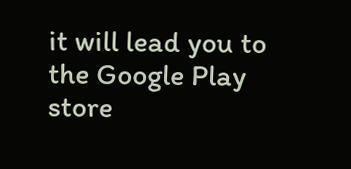it will lead you to the Google Play store